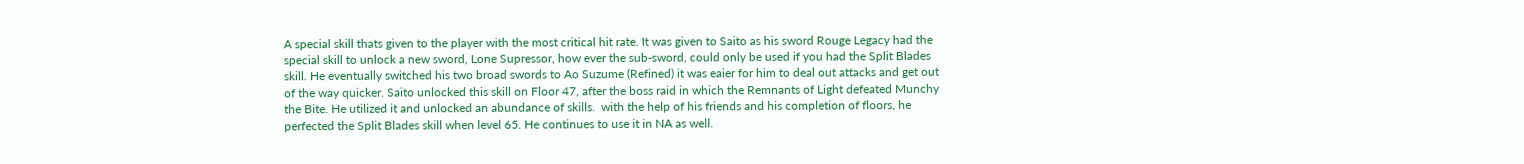A special skill thats given to the player with the most critical hit rate. It was given to Saito as his sword Rouge Legacy had the special skill to unlock a new sword, Lone Supressor, how ever the sub-sword, could only be used if you had the Split Blades skill. He eventually switched his two broad swords to Ao Suzume (Refined) it was eaier for him to deal out attacks and get out of the way quicker. Saito unlocked this skill on Floor 47, after the boss raid in which the Remnants of Light defeated Munchy the Bite. He utilized it and unlocked an abundance of skills.  with the help of his friends and his completion of floors, he perfected the Split Blades skill when level 65. He continues to use it in NA as well.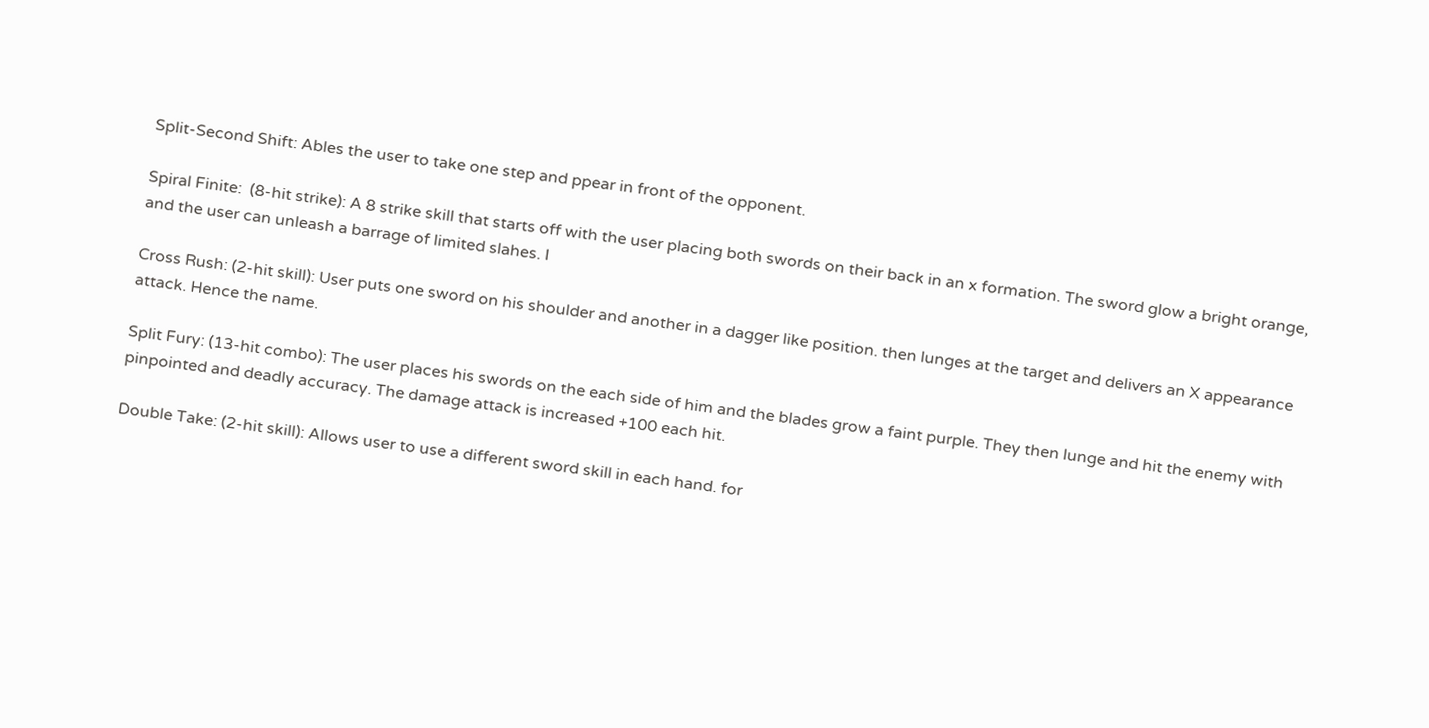Split-Second Shift: Ables the user to take one step and ppear in front of the opponent.

Spiral Finite:  (8-hit strike): A 8 strike skill that starts off with the user placing both swords on their back in an x formation. The sword glow a bright orange, and the user can unleash a barrage of limited slahes. I

Cross Rush: (2-hit skill): User puts one sword on his shoulder and another in a dagger like position. then lunges at the target and delivers an X appearance attack. Hence the name.

Split Fury: (13-hit combo): The user places his swords on the each side of him and the blades grow a faint purple. They then lunge and hit the enemy with pinpointed and deadly accuracy. The damage attack is increased +100 each hit.

Double Take: (2-hit skill): Allows user to use a different sword skill in each hand. for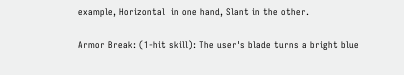example, Horizontal  in one hand, Slant in the other.

Armor Break: (1-hit skill): The user's blade turns a bright blue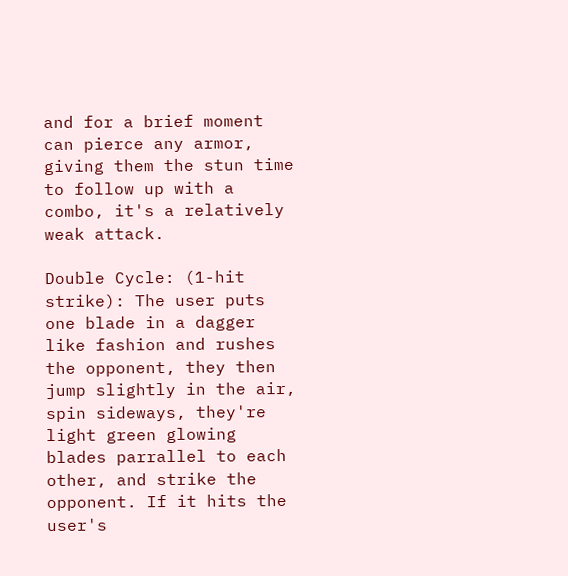and for a brief moment can pierce any armor, giving them the stun time to follow up with a combo, it's a relatively weak attack.

Double Cycle: (1-hit strike): The user puts one blade in a dagger like fashion and rushes the opponent, they then jump slightly in the air, spin sideways, they're light green glowing blades parrallel to each other, and strike the opponent. If it hits the user's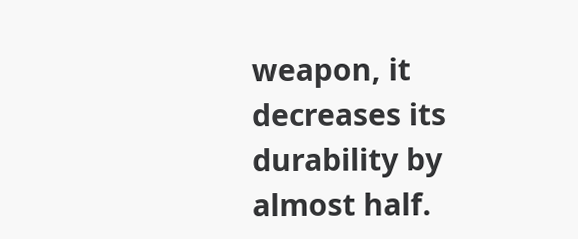weapon, it decreases its durability by almost half.